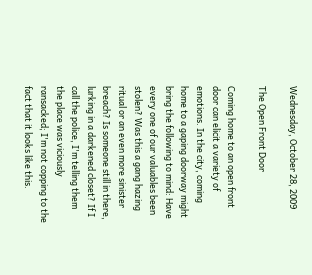Wednesday, October 28, 2009

The Open Front Door

Coming home to an open front door can elicit a variety of emotions. In the city, coming home to a gaping doorway might bring the following to mind: Have every one of our valuables been stolen? Was this a gang hazing ritual or an even more sinister breach? Is someone still in there, lurking in a darkened closet? If I call the police, I'm telling them the place was viciously ransacked; I'm not copping to the fact that it looks like this.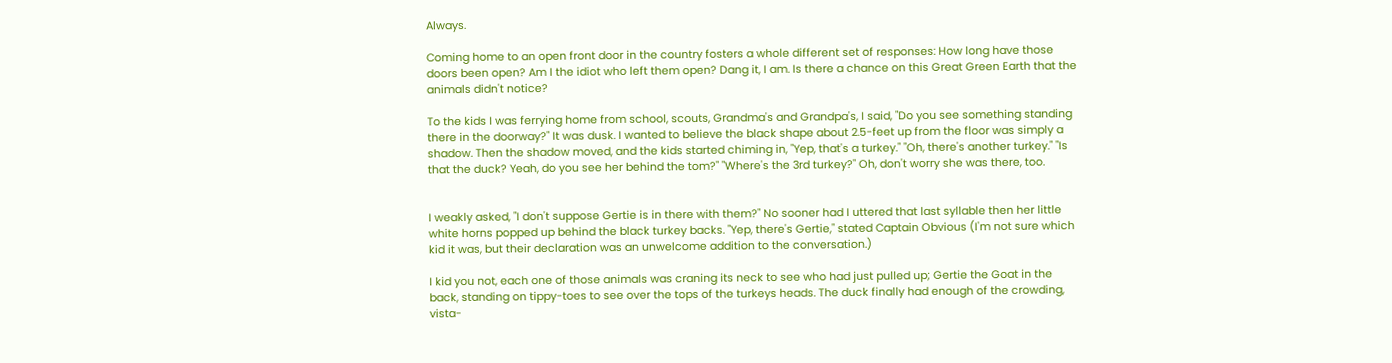Always.

Coming home to an open front door in the country fosters a whole different set of responses: How long have those doors been open? Am I the idiot who left them open? Dang it, I am. Is there a chance on this Great Green Earth that the animals didn't notice?

To the kids I was ferrying home from school, scouts, Grandma's and Grandpa's, I said, "Do you see something standing there in the doorway?" It was dusk. I wanted to believe the black shape about 2.5-feet up from the floor was simply a shadow. Then the shadow moved, and the kids started chiming in, "Yep, that's a turkey." "Oh, there's another turkey." "Is that the duck? Yeah, do you see her behind the tom?" "Where's the 3rd turkey?" Oh, don't worry she was there, too.


I weakly asked, "I don't suppose Gertie is in there with them?" No sooner had I uttered that last syllable then her little white horns popped up behind the black turkey backs. "Yep, there's Gertie," stated Captain Obvious (I'm not sure which kid it was, but their declaration was an unwelcome addition to the conversation.)

I kid you not, each one of those animals was craning its neck to see who had just pulled up; Gertie the Goat in the back, standing on tippy-toes to see over the tops of the turkeys heads. The duck finally had enough of the crowding, vista-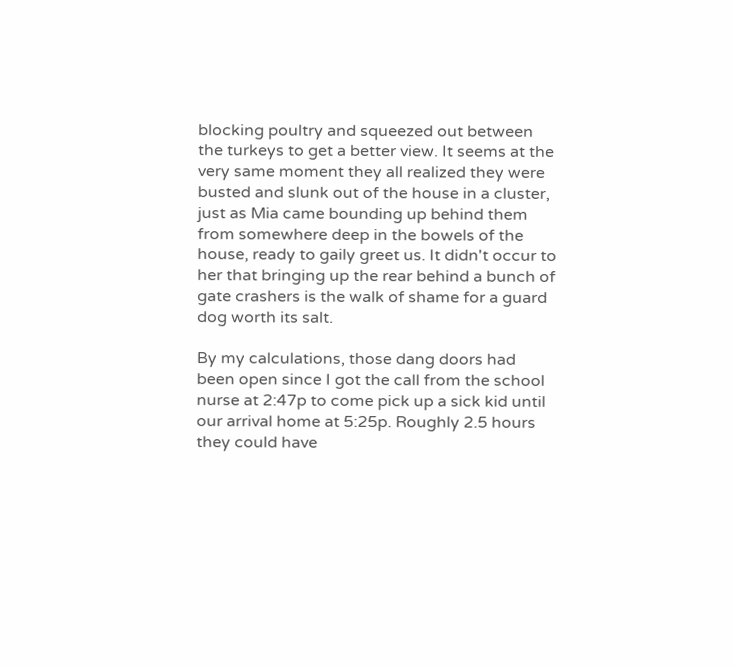blocking poultry and squeezed out between the turkeys to get a better view. It seems at the very same moment they all realized they were busted and slunk out of the house in a cluster, just as Mia came bounding up behind them from somewhere deep in the bowels of the house, ready to gaily greet us. It didn't occur to her that bringing up the rear behind a bunch of gate crashers is the walk of shame for a guard dog worth its salt.

By my calculations, those dang doors had been open since I got the call from the school nurse at 2:47p to come pick up a sick kid until our arrival home at 5:25p. Roughly 2.5 hours they could have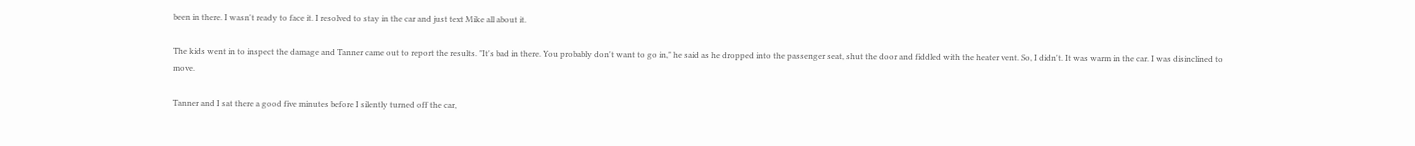been in there. I wasn't ready to face it. I resolved to stay in the car and just text Mike all about it.

The kids went in to inspect the damage and Tanner came out to report the results. "It's bad in there. You probably don't want to go in," he said as he dropped into the passenger seat, shut the door and fiddled with the heater vent. So, I didn't. It was warm in the car. I was disinclined to move.

Tanner and I sat there a good five minutes before I silently turned off the car,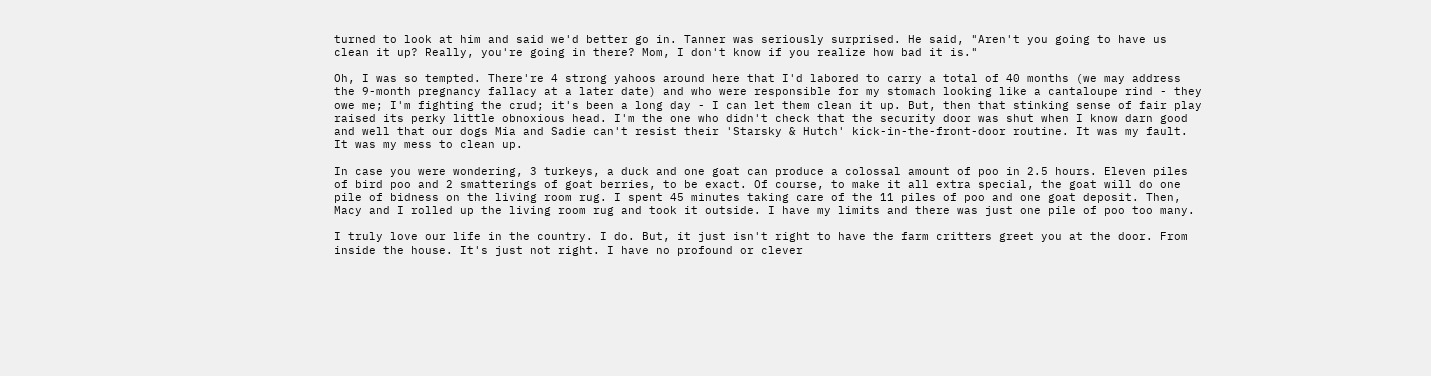turned to look at him and said we'd better go in. Tanner was seriously surprised. He said, "Aren't you going to have us clean it up? Really, you're going in there? Mom, I don't know if you realize how bad it is."

Oh, I was so tempted. There're 4 strong yahoos around here that I'd labored to carry a total of 40 months (we may address the 9-month pregnancy fallacy at a later date) and who were responsible for my stomach looking like a cantaloupe rind - they owe me; I'm fighting the crud; it's been a long day - I can let them clean it up. But, then that stinking sense of fair play raised its perky little obnoxious head. I'm the one who didn't check that the security door was shut when I know darn good and well that our dogs Mia and Sadie can't resist their 'Starsky & Hutch' kick-in-the-front-door routine. It was my fault. It was my mess to clean up.

In case you were wondering, 3 turkeys, a duck and one goat can produce a colossal amount of poo in 2.5 hours. Eleven piles of bird poo and 2 smatterings of goat berries, to be exact. Of course, to make it all extra special, the goat will do one pile of bidness on the living room rug. I spent 45 minutes taking care of the 11 piles of poo and one goat deposit. Then, Macy and I rolled up the living room rug and took it outside. I have my limits and there was just one pile of poo too many.

I truly love our life in the country. I do. But, it just isn't right to have the farm critters greet you at the door. From inside the house. It's just not right. I have no profound or clever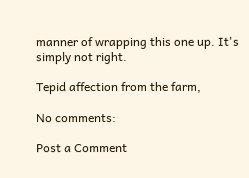manner of wrapping this one up. It's simply not right.

Tepid affection from the farm,

No comments:

Post a Comment